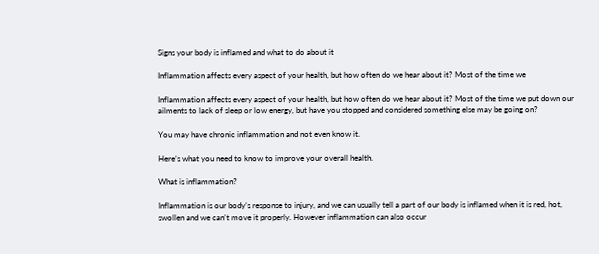Signs your body is inflamed and what to do about it

Inflammation affects every aspect of your health, but how often do we hear about it? Most of the time we

Inflammation affects every aspect of your health, but how often do we hear about it? Most of the time we put down our ailments to lack of sleep or low energy, but have you stopped and considered something else may be going on?

You may have chronic inflammation and not even know it.

Here’s what you need to know to improve your overall health.

What is inflammation?

Inflammation is our body’s response to injury, and we can usually tell a part of our body is inflamed when it is red, hot, swollen and we can’t move it properly. However inflammation can also occur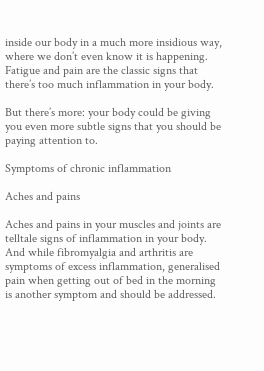inside our body in a much more insidious way, where we don’t even know it is happening. Fatigue and pain are the classic signs that there’s too much inflammation in your body.

But there’s more: your body could be giving you even more subtle signs that you should be paying attention to.

Symptoms of chronic inflammation

Aches and pains

Aches and pains in your muscles and joints are telltale signs of inflammation in your body. And while fibromyalgia and arthritis are symptoms of excess inflammation, generalised pain when getting out of bed in the morning is another symptom and should be addressed.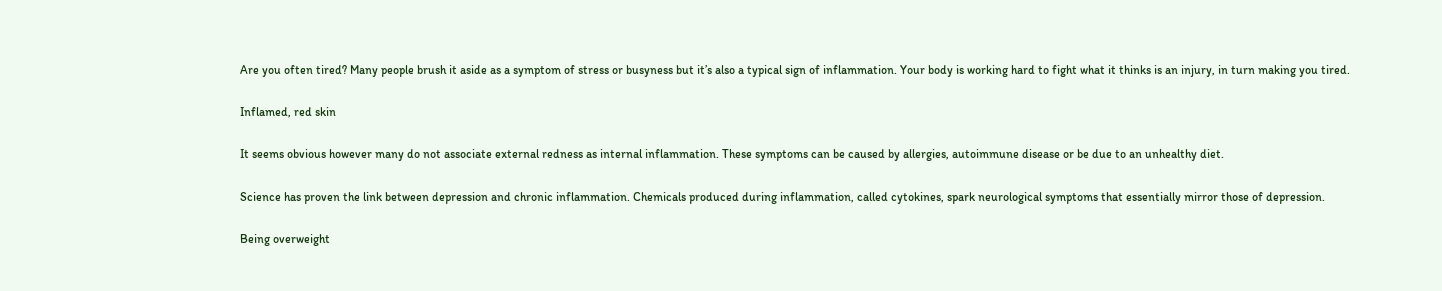Are you often tired? Many people brush it aside as a symptom of stress or busyness but it’s also a typical sign of inflammation. Your body is working hard to fight what it thinks is an injury, in turn making you tired.

Inflamed, red skin

It seems obvious however many do not associate external redness as internal inflammation. These symptoms can be caused by allergies, autoimmune disease or be due to an unhealthy diet.

Science has proven the link between depression and chronic inflammation. Chemicals produced during inflammation, called cytokines, spark neurological symptoms that essentially mirror those of depression.

Being overweight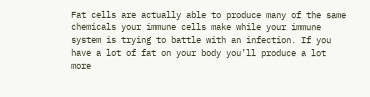Fat cells are actually able to produce many of the same chemicals your immune cells make while your immune system is trying to battle with an infection. If you have a lot of fat on your body you’ll produce a lot more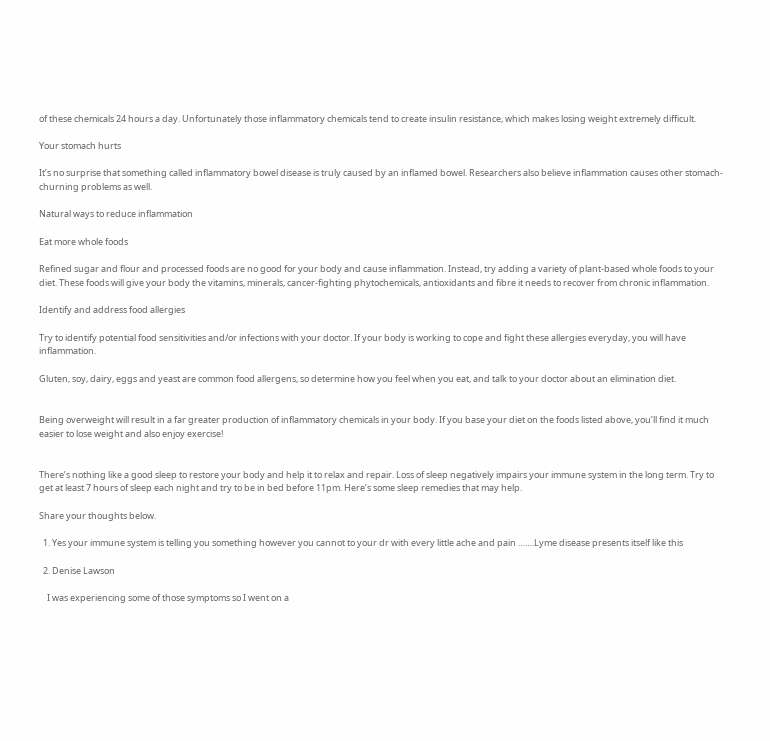of these chemicals 24 hours a day. Unfortunately those inflammatory chemicals tend to create insulin resistance, which makes losing weight extremely difficult.

Your stomach hurts

It’s no surprise that something called inflammatory bowel disease is truly caused by an inflamed bowel. Researchers also believe inflammation causes other stomach-churning problems as well.

Natural ways to reduce inflammation

Eat more whole foods

Refined sugar and flour and processed foods are no good for your body and cause inflammation. Instead, try adding a variety of plant-based whole foods to your diet. These foods will give your body the vitamins, minerals, cancer-fighting phytochemicals, antioxidants and fibre it needs to recover from chronic inflammation.

Identify and address food allergies

Try to identify potential food sensitivities and/or infections with your doctor. If your body is working to cope and fight these allergies everyday, you will have inflammation.

Gluten, soy, dairy, eggs and yeast are common food allergens, so determine how you feel when you eat, and talk to your doctor about an elimination diet.


Being overweight will result in a far greater production of inflammatory chemicals in your body. If you base your diet on the foods listed above, you’ll find it much easier to lose weight and also enjoy exercise!


There’s nothing like a good sleep to restore your body and help it to relax and repair. Loss of sleep negatively impairs your immune system in the long term. Try to get at least 7 hours of sleep each night and try to be in bed before 11pm. Here’s some sleep remedies that may help.

Share your thoughts below.

  1. Yes your immune system is telling you something however you cannot to your dr with every little ache and pain …….Lyme disease presents itself like this

  2. Denise Lawson

    I was experiencing some of those symptoms so I went on a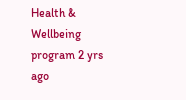Health & Wellbeing program 2 yrs ago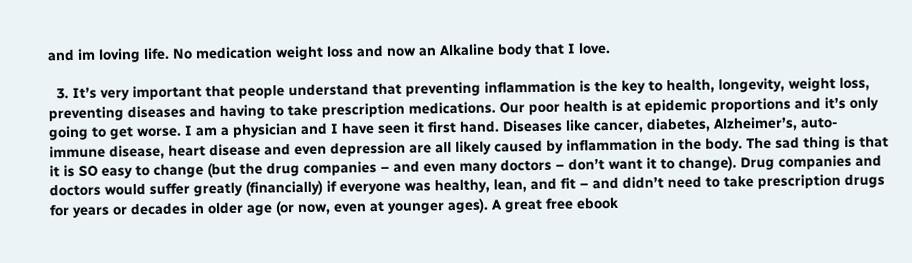and im loving life. No medication weight loss and now an Alkaline body that I love.

  3. It’s very important that people understand that preventing inflammation is the key to health, longevity, weight loss, preventing diseases and having to take prescription medications. Our poor health is at epidemic proportions and it’s only going to get worse. I am a physician and I have seen it first hand. Diseases like cancer, diabetes, Alzheimer’s, auto-immune disease, heart disease and even depression are all likely caused by inflammation in the body. The sad thing is that it is SO easy to change (but the drug companies – and even many doctors – don’t want it to change). Drug companies and doctors would suffer greatly (financially) if everyone was healthy, lean, and fit – and didn’t need to take prescription drugs for years or decades in older age (or now, even at younger ages). A great free ebook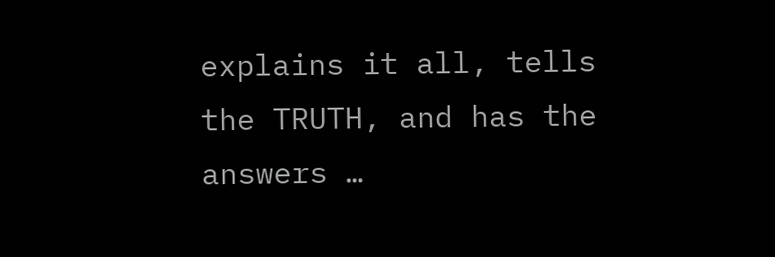explains it all, tells the TRUTH, and has the answers …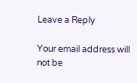Leave a Reply

Your email address will not be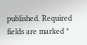published. Required fields are marked *